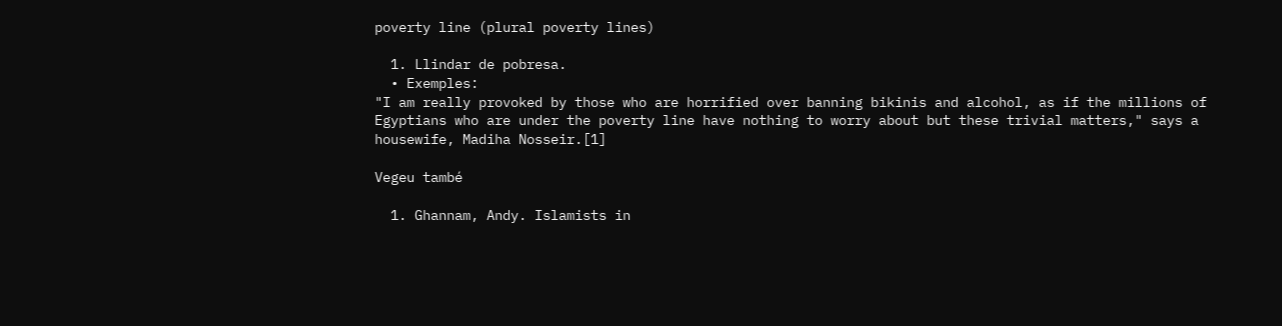poverty line (plural poverty lines)

  1. Llindar de pobresa.
  • Exemples:
"I am really provoked by those who are horrified over banning bikinis and alcohol, as if the millions of Egyptians who are under the poverty line have nothing to worry about but these trivial matters," says a housewife, Madiha Nosseir.[1]

Vegeu també

  1. Ghannam, Andy. Islamists in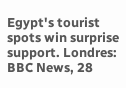Egypt's tourist spots win surprise support. Londres: BBC News, 28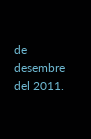de desembre del 2011.